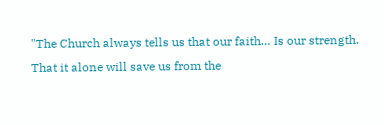"The Church always tells us that our faith… Is our strength. That it alone will save us from the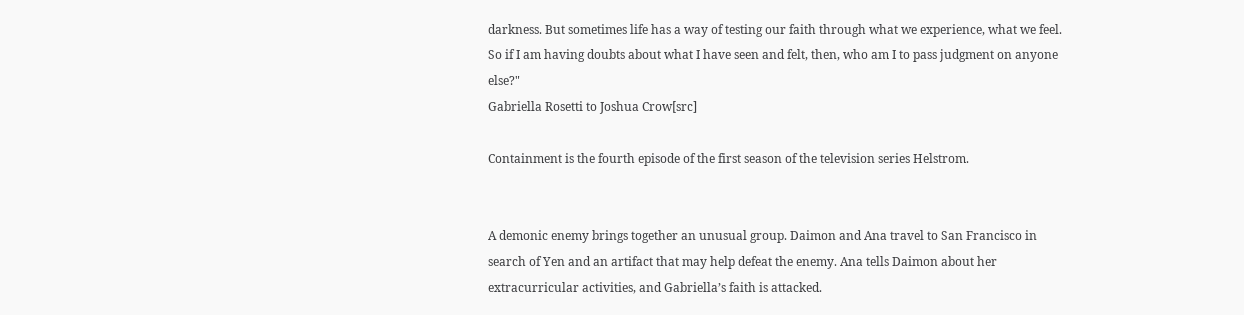darkness. But sometimes life has a way of testing our faith through what we experience, what we feel. So if I am having doubts about what I have seen and felt, then, who am I to pass judgment on anyone else?"
Gabriella Rosetti to Joshua Crow[src]

Containment is the fourth episode of the first season of the television series Helstrom.


A demonic enemy brings together an unusual group. Daimon and Ana travel to San Francisco in search of Yen and an artifact that may help defeat the enemy. Ana tells Daimon about her extracurricular activities, and Gabriella’s faith is attacked.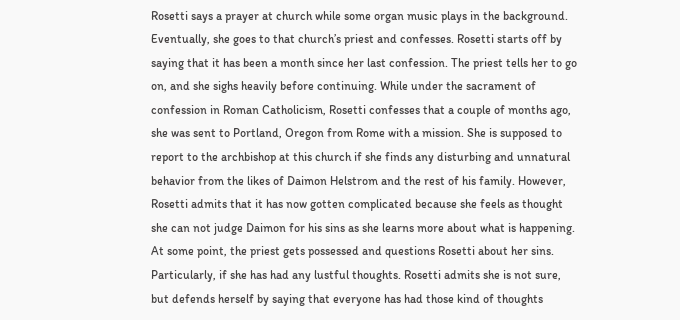Rosetti says a prayer at church while some organ music plays in the background. Eventually, she goes to that church’s priest and confesses. Rosetti starts off by saying that it has been a month since her last confession. The priest tells her to go on, and she sighs heavily before continuing. While under the sacrament of confession in Roman Catholicism, Rosetti confesses that a couple of months ago, she was sent to Portland, Oregon from Rome with a mission. She is supposed to report to the archbishop at this church if she finds any disturbing and unnatural behavior from the likes of Daimon Helstrom and the rest of his family. However, Rosetti admits that it has now gotten complicated because she feels as thought she can not judge Daimon for his sins as she learns more about what is happening. At some point, the priest gets possessed and questions Rosetti about her sins. Particularly, if she has had any lustful thoughts. Rosetti admits she is not sure, but defends herself by saying that everyone has had those kind of thoughts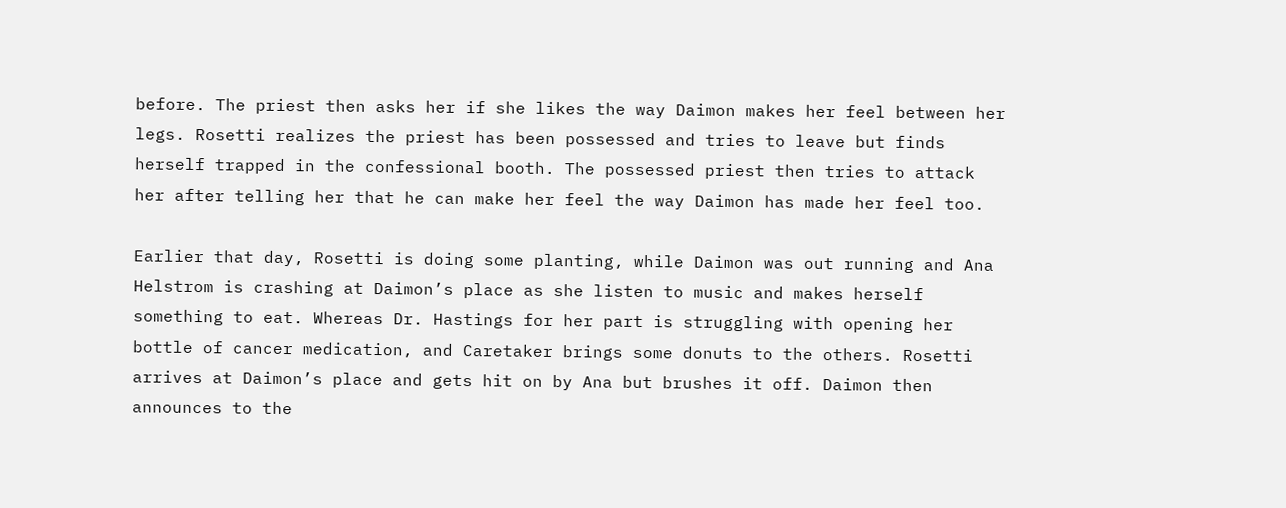before. The priest then asks her if she likes the way Daimon makes her feel between her legs. Rosetti realizes the priest has been possessed and tries to leave but finds herself trapped in the confessional booth. The possessed priest then tries to attack her after telling her that he can make her feel the way Daimon has made her feel too.

Earlier that day, Rosetti is doing some planting, while Daimon was out running and Ana Helstrom is crashing at Daimon’s place as she listen to music and makes herself something to eat. Whereas Dr. Hastings for her part is struggling with opening her bottle of cancer medication, and Caretaker brings some donuts to the others. Rosetti arrives at Daimon’s place and gets hit on by Ana but brushes it off. Daimon then announces to the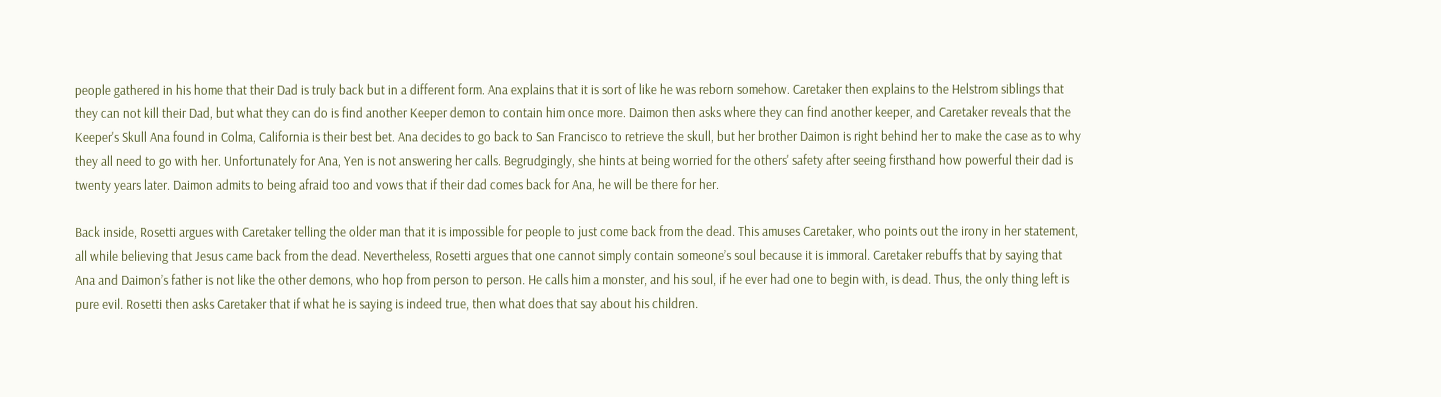people gathered in his home that their Dad is truly back but in a different form. Ana explains that it is sort of like he was reborn somehow. Caretaker then explains to the Helstrom siblings that they can not kill their Dad, but what they can do is find another Keeper demon to contain him once more. Daimon then asks where they can find another keeper, and Caretaker reveals that the Keeper's Skull Ana found in Colma, California is their best bet. Ana decides to go back to San Francisco to retrieve the skull, but her brother Daimon is right behind her to make the case as to why they all need to go with her. Unfortunately for Ana, Yen is not answering her calls. Begrudgingly, she hints at being worried for the others' safety after seeing firsthand how powerful their dad is twenty years later. Daimon admits to being afraid too and vows that if their dad comes back for Ana, he will be there for her.

Back inside, Rosetti argues with Caretaker telling the older man that it is impossible for people to just come back from the dead. This amuses Caretaker, who points out the irony in her statement, all while believing that Jesus came back from the dead. Nevertheless, Rosetti argues that one cannot simply contain someone’s soul because it is immoral. Caretaker rebuffs that by saying that Ana and Daimon’s father is not like the other demons, who hop from person to person. He calls him a monster, and his soul, if he ever had one to begin with, is dead. Thus, the only thing left is pure evil. Rosetti then asks Caretaker that if what he is saying is indeed true, then what does that say about his children.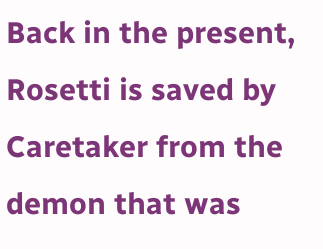Back in the present, Rosetti is saved by Caretaker from the demon that was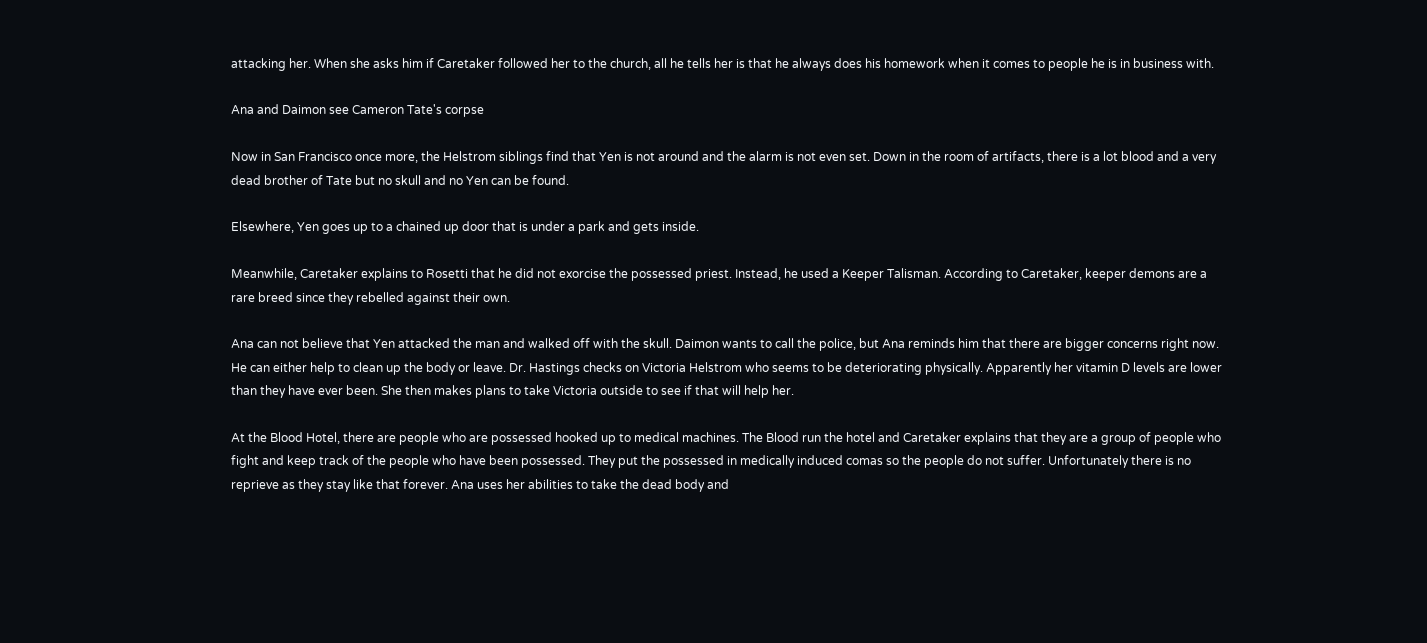attacking her. When she asks him if Caretaker followed her to the church, all he tells her is that he always does his homework when it comes to people he is in business with.

Ana and Daimon see Cameron Tate's corpse

Now in San Francisco once more, the Helstrom siblings find that Yen is not around and the alarm is not even set. Down in the room of artifacts, there is a lot blood and a very dead brother of Tate but no skull and no Yen can be found.

Elsewhere, Yen goes up to a chained up door that is under a park and gets inside.

Meanwhile, Caretaker explains to Rosetti that he did not exorcise the possessed priest. Instead, he used a Keeper Talisman. According to Caretaker, keeper demons are a rare breed since they rebelled against their own.

Ana can not believe that Yen attacked the man and walked off with the skull. Daimon wants to call the police, but Ana reminds him that there are bigger concerns right now. He can either help to clean up the body or leave. Dr. Hastings checks on Victoria Helstrom who seems to be deteriorating physically. Apparently her vitamin D levels are lower than they have ever been. She then makes plans to take Victoria outside to see if that will help her.

At the Blood Hotel, there are people who are possessed hooked up to medical machines. The Blood run the hotel and Caretaker explains that they are a group of people who fight and keep track of the people who have been possessed. They put the possessed in medically induced comas so the people do not suffer. Unfortunately there is no reprieve as they stay like that forever. Ana uses her abilities to take the dead body and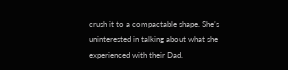crush it to a compactable shape. She’s uninterested in talking about what she experienced with their Dad.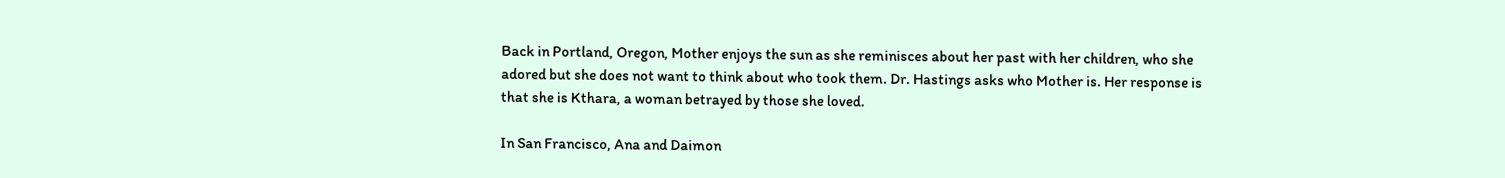Back in Portland, Oregon, Mother enjoys the sun as she reminisces about her past with her children, who she adored but she does not want to think about who took them. Dr. Hastings asks who Mother is. Her response is that she is Kthara, a woman betrayed by those she loved.

In San Francisco, Ana and Daimon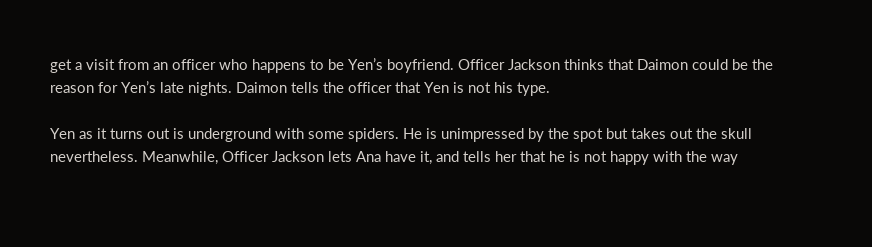get a visit from an officer who happens to be Yen’s boyfriend. Officer Jackson thinks that Daimon could be the reason for Yen’s late nights. Daimon tells the officer that Yen is not his type.

Yen as it turns out is underground with some spiders. He is unimpressed by the spot but takes out the skull nevertheless. Meanwhile, Officer Jackson lets Ana have it, and tells her that he is not happy with the way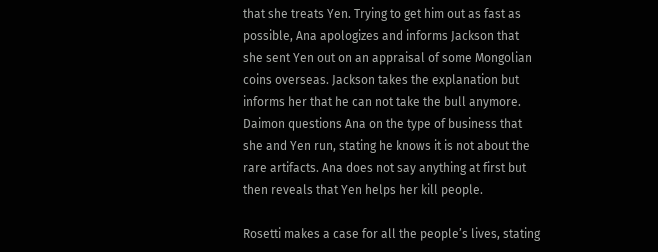that she treats Yen. Trying to get him out as fast as possible, Ana apologizes and informs Jackson that she sent Yen out on an appraisal of some Mongolian coins overseas. Jackson takes the explanation but informs her that he can not take the bull anymore. Daimon questions Ana on the type of business that she and Yen run, stating he knows it is not about the rare artifacts. Ana does not say anything at first but then reveals that Yen helps her kill people.

Rosetti makes a case for all the people’s lives, stating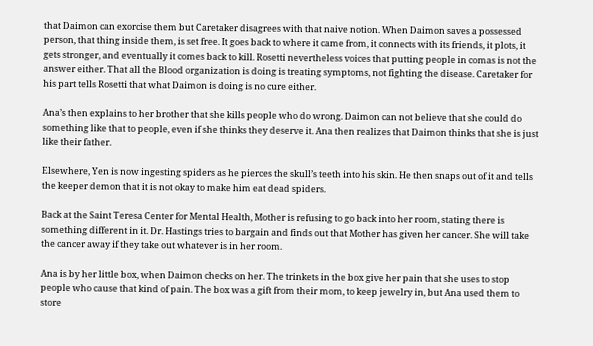that Daimon can exorcise them but Caretaker disagrees with that naive notion. When Daimon saves a possessed person, that thing inside them, is set free. It goes back to where it came from, it connects with its friends, it plots, it gets stronger, and eventually it comes back to kill. Rosetti nevertheless voices that putting people in comas is not the answer either. That all the Blood organization is doing is treating symptoms, not fighting the disease. Caretaker for his part tells Rosetti that what Daimon is doing is no cure either.

Ana’s then explains to her brother that she kills people who do wrong. Daimon can not believe that she could do something like that to people, even if she thinks they deserve it. Ana then realizes that Daimon thinks that she is just like their father.

Elsewhere, Yen is now ingesting spiders as he pierces the skull’s teeth into his skin. He then snaps out of it and tells the keeper demon that it is not okay to make him eat dead spiders.

Back at the Saint Teresa Center for Mental Health, Mother is refusing to go back into her room, stating there is something different in it. Dr. Hastings tries to bargain and finds out that Mother has given her cancer. She will take the cancer away if they take out whatever is in her room.

Ana is by her little box, when Daimon checks on her. The trinkets in the box give her pain that she uses to stop people who cause that kind of pain. The box was a gift from their mom, to keep jewelry in, but Ana used them to store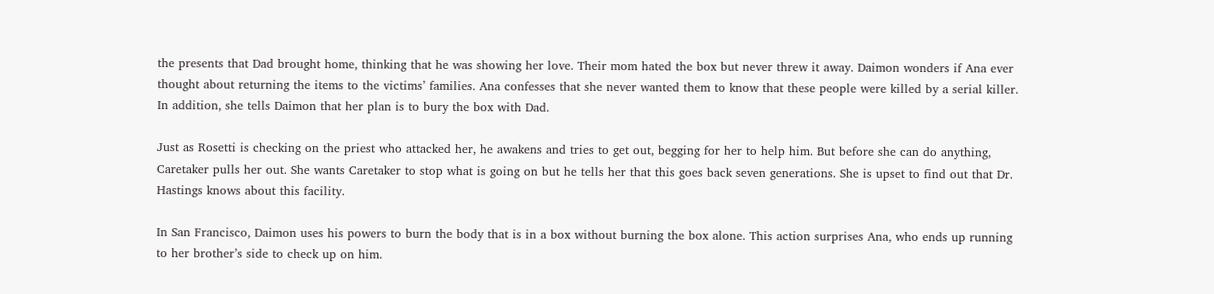the presents that Dad brought home, thinking that he was showing her love. Their mom hated the box but never threw it away. Daimon wonders if Ana ever thought about returning the items to the victims’ families. Ana confesses that she never wanted them to know that these people were killed by a serial killer. In addition, she tells Daimon that her plan is to bury the box with Dad.

Just as Rosetti is checking on the priest who attacked her, he awakens and tries to get out, begging for her to help him. But before she can do anything, Caretaker pulls her out. She wants Caretaker to stop what is going on but he tells her that this goes back seven generations. She is upset to find out that Dr. Hastings knows about this facility.

In San Francisco, Daimon uses his powers to burn the body that is in a box without burning the box alone. This action surprises Ana, who ends up running to her brother’s side to check up on him.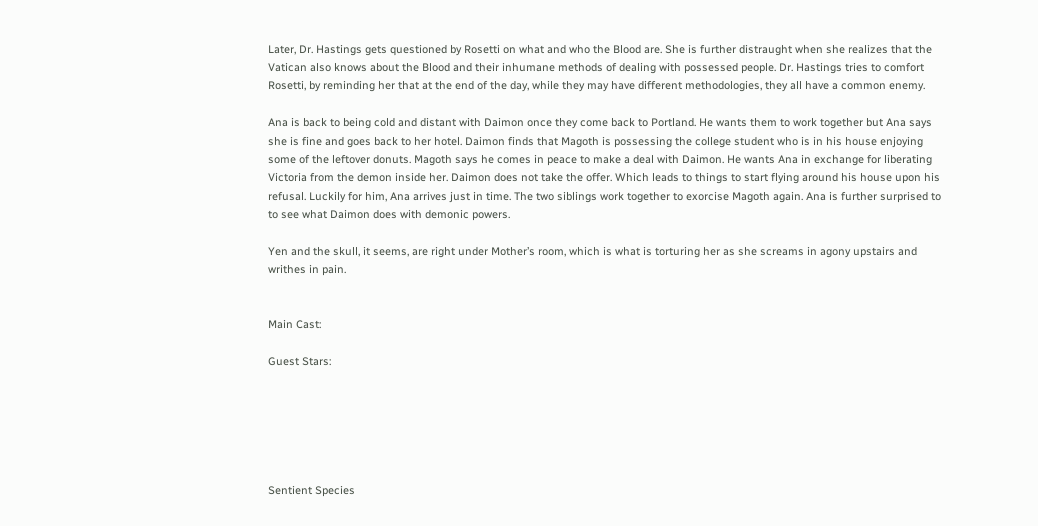Later, Dr. Hastings gets questioned by Rosetti on what and who the Blood are. She is further distraught when she realizes that the Vatican also knows about the Blood and their inhumane methods of dealing with possessed people. Dr. Hastings tries to comfort Rosetti, by reminding her that at the end of the day, while they may have different methodologies, they all have a common enemy.

Ana is back to being cold and distant with Daimon once they come back to Portland. He wants them to work together but Ana says she is fine and goes back to her hotel. Daimon finds that Magoth is possessing the college student who is in his house enjoying some of the leftover donuts. Magoth says he comes in peace to make a deal with Daimon. He wants Ana in exchange for liberating Victoria from the demon inside her. Daimon does not take the offer. Which leads to things to start flying around his house upon his refusal. Luckily for him, Ana arrives just in time. The two siblings work together to exorcise Magoth again. Ana is further surprised to to see what Daimon does with demonic powers.

Yen and the skull, it seems, are right under Mother’s room, which is what is torturing her as she screams in agony upstairs and writhes in pain.


Main Cast:

Guest Stars:






Sentient Species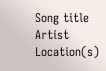Song title Artist Location(s)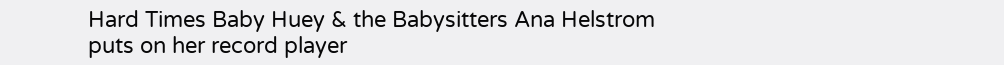Hard Times Baby Huey & the Babysitters Ana Helstrom puts on her record player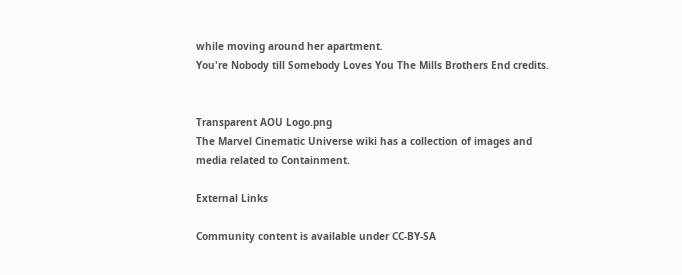while moving around her apartment.
You're Nobody till Somebody Loves You The Mills Brothers End credits.


Transparent AOU Logo.png
The Marvel Cinematic Universe wiki has a collection of images and media related to Containment.

External Links

Community content is available under CC-BY-SA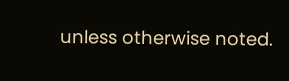unless otherwise noted.